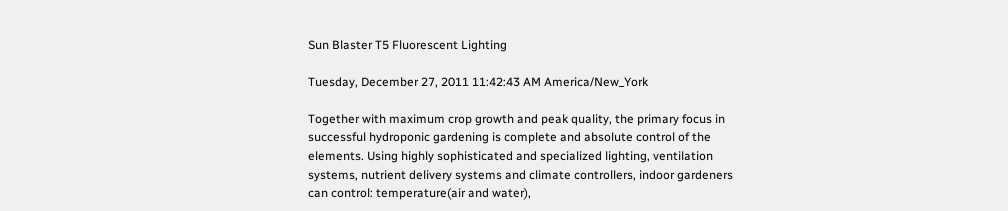Sun Blaster T5 Fluorescent Lighting

Tuesday, December 27, 2011 11:42:43 AM America/New_York

Together with maximum crop growth and peak quality, the primary focus in successful hydroponic gardening is complete and absolute control of the elements. Using highly sophisticated and specialized lighting, ventilation systems, nutrient delivery systems and climate controllers, indoor gardeners can control: temperature(air and water),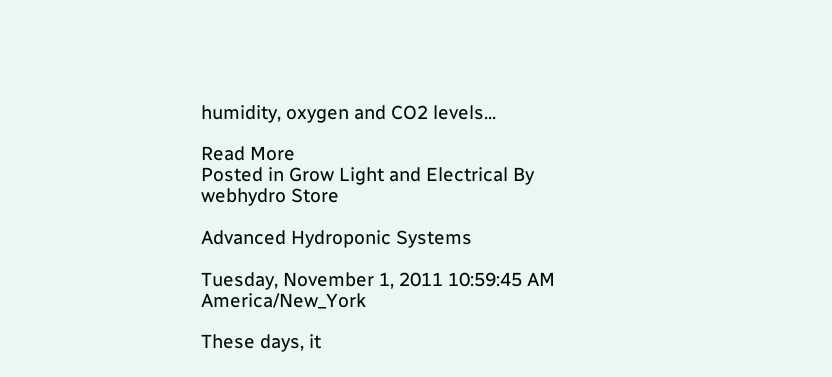humidity, oxygen and CO2 levels...

Read More
Posted in Grow Light and Electrical By webhydro Store

Advanced Hydroponic Systems

Tuesday, November 1, 2011 10:59:45 AM America/New_York

These days, it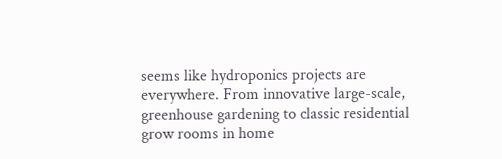seems like hydroponics projects are everywhere. From innovative large-scale, greenhouse gardening to classic residential grow rooms in home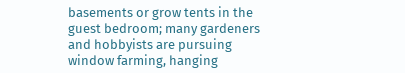basements or grow tents in the guest bedroom; many gardeners and hobbyists are pursuing window farming, hanging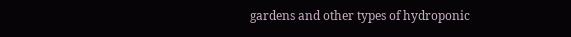gardens and other types of hydroponic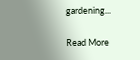gardening...

Read More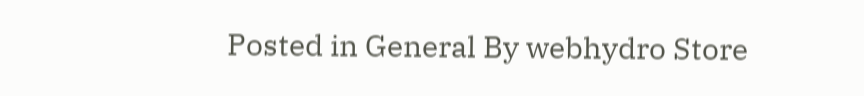Posted in General By webhydro Store